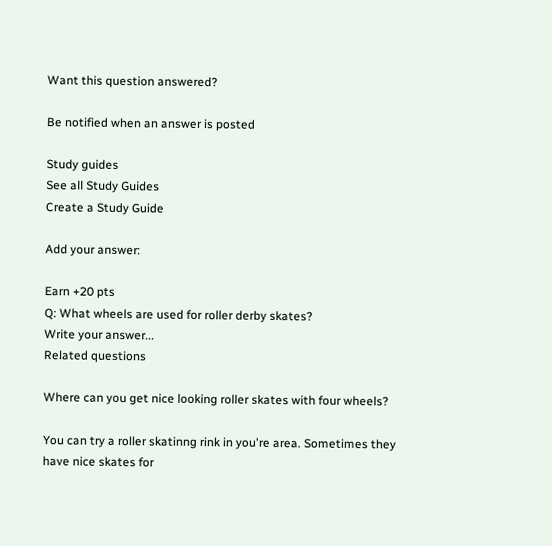Want this question answered?

Be notified when an answer is posted

Study guides
See all Study Guides
Create a Study Guide

Add your answer:

Earn +20 pts
Q: What wheels are used for roller derby skates?
Write your answer...
Related questions

Where can you get nice looking roller skates with four wheels?

You can try a roller skatinng rink in you're area. Sometimes they have nice skates for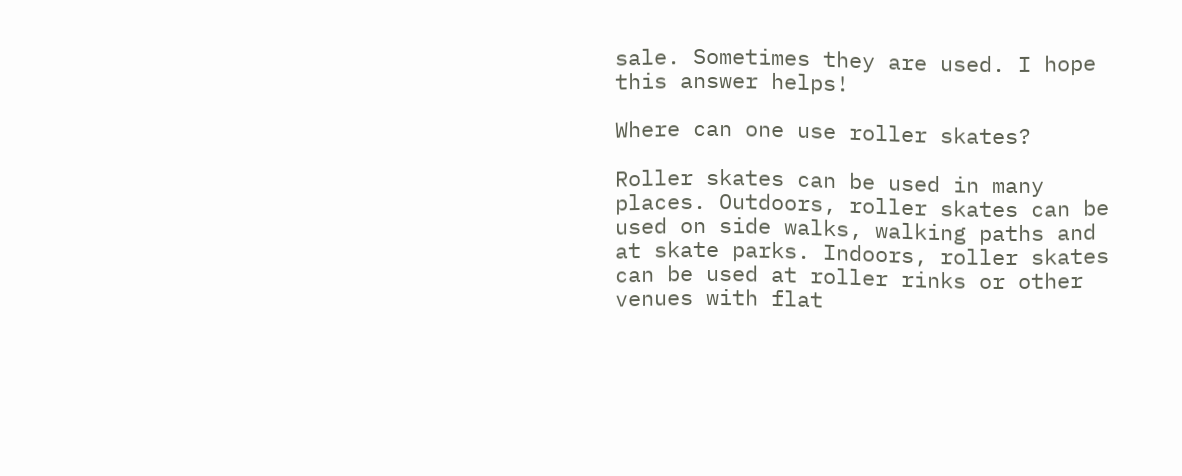sale. Sometimes they are used. I hope this answer helps!

Where can one use roller skates?

Roller skates can be used in many places. Outdoors, roller skates can be used on side walks, walking paths and at skate parks. Indoors, roller skates can be used at roller rinks or other venues with flat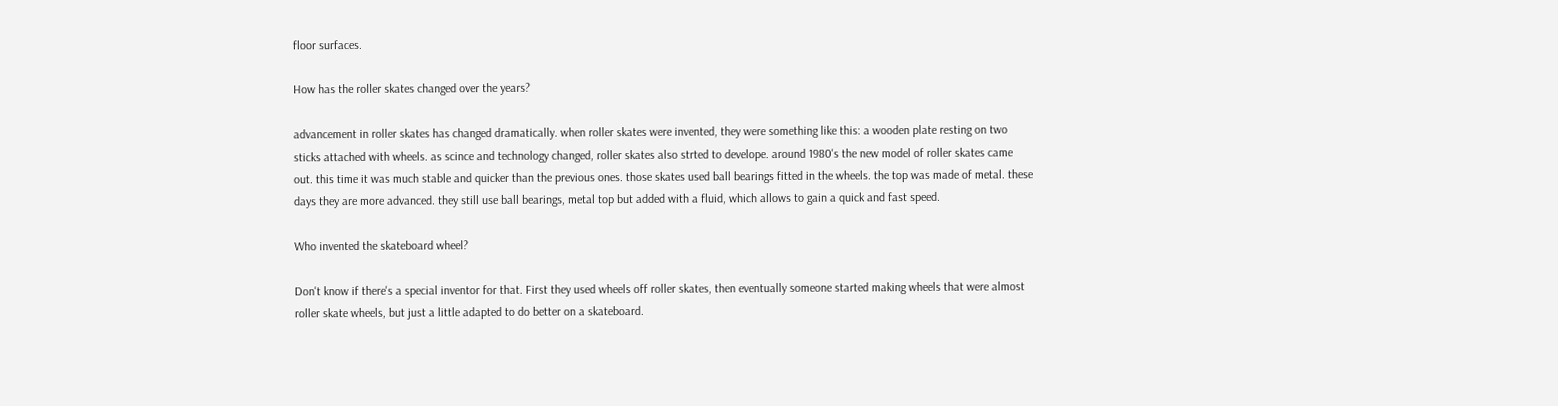floor surfaces.

How has the roller skates changed over the years?

advancement in roller skates has changed dramatically. when roller skates were invented, they were something like this: a wooden plate resting on two sticks attached with wheels. as scince and technology changed, roller skates also strted to develope. around 1980's the new model of roller skates came out. this time it was much stable and quicker than the previous ones. those skates used ball bearings fitted in the wheels. the top was made of metal. these days they are more advanced. they still use ball bearings, metal top but added with a fluid, which allows to gain a quick and fast speed.

Who invented the skateboard wheel?

Don't know if there's a special inventor for that. First they used wheels off roller skates, then eventually someone started making wheels that were almost roller skate wheels, but just a little adapted to do better on a skateboard.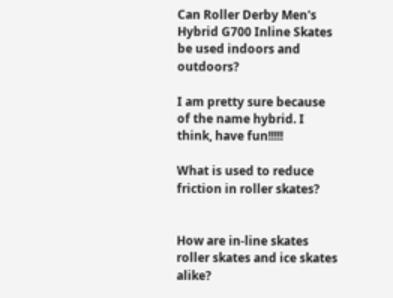Can Roller Derby Men's Hybrid G700 Inline Skates be used indoors and outdoors?

I am pretty sure because of the name hybrid. I think, have fun!!!!!

What is used to reduce friction in roller skates?


How are in-line skates roller skates and ice skates alike?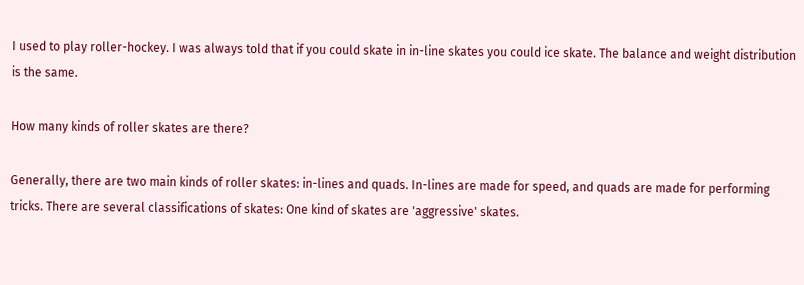I used to play roller-hockey. I was always told that if you could skate in in-line skates you could ice skate. The balance and weight distribution is the same.

How many kinds of roller skates are there?

Generally, there are two main kinds of roller skates: in-lines and quads. In-lines are made for speed, and quads are made for performing tricks. There are several classifications of skates: One kind of skates are 'aggressive' skates.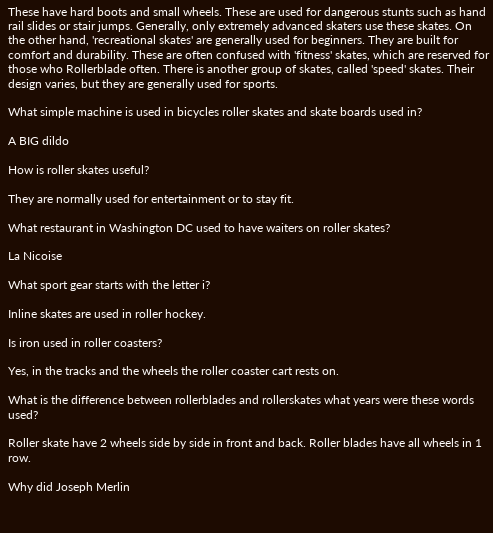These have hard boots and small wheels. These are used for dangerous stunts such as hand rail slides or stair jumps. Generally, only extremely advanced skaters use these skates. On the other hand, 'recreational skates' are generally used for beginners. They are built for comfort and durability. These are often confused with 'fitness' skates, which are reserved for those who Rollerblade often. There is another group of skates, called 'speed' skates. Their design varies, but they are generally used for sports.

What simple machine is used in bicycles roller skates and skate boards used in?

A BIG dildo

How is roller skates useful?

They are normally used for entertainment or to stay fit.

What restaurant in Washington DC used to have waiters on roller skates?

La Nicoise

What sport gear starts with the letter i?

Inline skates are used in roller hockey.

Is iron used in roller coasters?

Yes, in the tracks and the wheels the roller coaster cart rests on.

What is the difference between rollerblades and rollerskates what years were these words used?

Roller skate have 2 wheels side by side in front and back. Roller blades have all wheels in 1 row.

Why did Joseph Merlin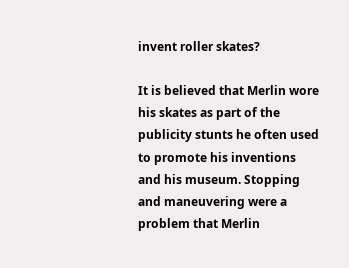invent roller skates?

It is believed that Merlin wore his skates as part of the publicity stunts he often used to promote his inventions and his museum. Stopping and maneuvering were a problem that Merlin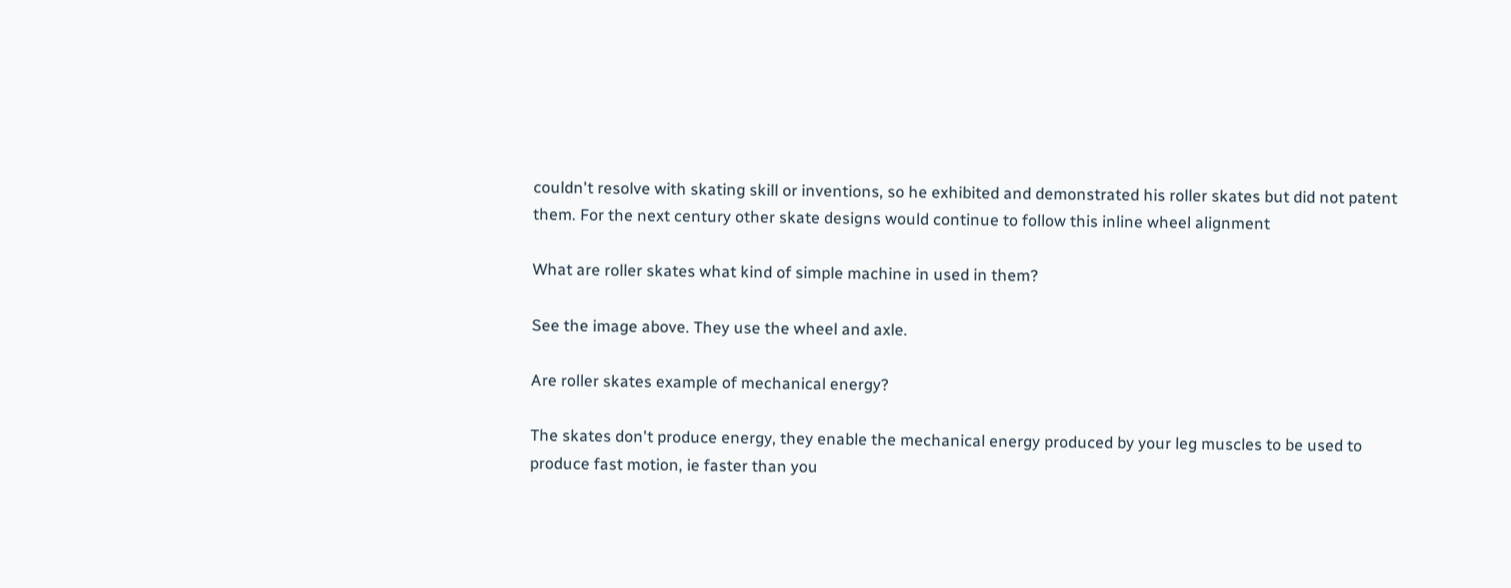couldn't resolve with skating skill or inventions, so he exhibited and demonstrated his roller skates but did not patent them. For the next century other skate designs would continue to follow this inline wheel alignment

What are roller skates what kind of simple machine in used in them?

See the image above. They use the wheel and axle.

Are roller skates example of mechanical energy?

The skates don't produce energy, they enable the mechanical energy produced by your leg muscles to be used to produce fast motion, ie faster than you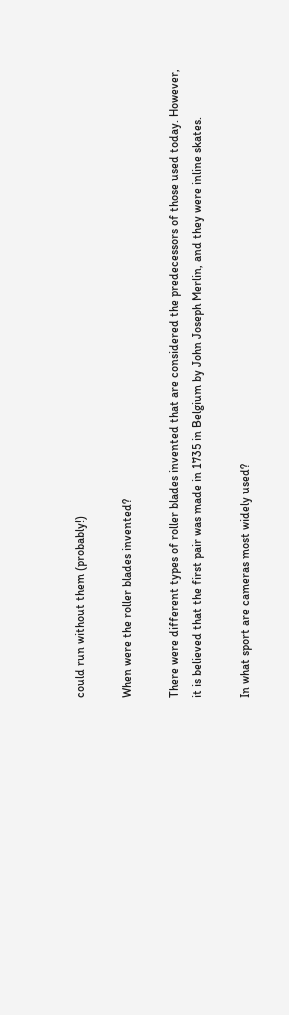could run without them (probably!)

When were the roller blades invented?

There were different types of roller blades invented that are considered the predecessors of those used today. However, it is believed that the first pair was made in 1735 in Belgium by John Joseph Merlin, and they were inline skates.

In what sport are cameras most widely used?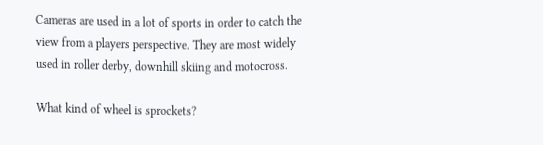Cameras are used in a lot of sports in order to catch the view from a players perspective. They are most widely used in roller derby, downhill skiing and motocross.

What kind of wheel is sprockets?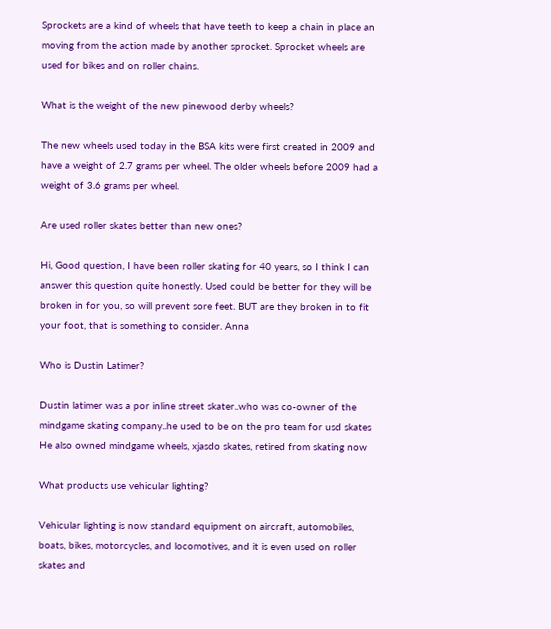Sprockets are a kind of wheels that have teeth to keep a chain in place an moving from the action made by another sprocket. Sprocket wheels are used for bikes and on roller chains.

What is the weight of the new pinewood derby wheels?

The new wheels used today in the BSA kits were first created in 2009 and have a weight of 2.7 grams per wheel. The older wheels before 2009 had a weight of 3.6 grams per wheel.

Are used roller skates better than new ones?

Hi, Good question, I have been roller skating for 40 years, so I think I can answer this question quite honestly. Used could be better for they will be broken in for you, so will prevent sore feet. BUT are they broken in to fit your foot, that is something to consider. Anna

Who is Dustin Latimer?

Dustin latimer was a por inline street skater..who was co-owner of the mindgame skating company..he used to be on the pro team for usd skates He also owned mindgame wheels, xjasdo skates, retired from skating now

What products use vehicular lighting?

Vehicular lighting is now standard equipment on aircraft, automobiles, boats, bikes, motorcycles, and locomotives, and it is even used on roller skates and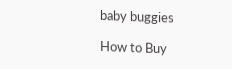baby buggies

How to Buy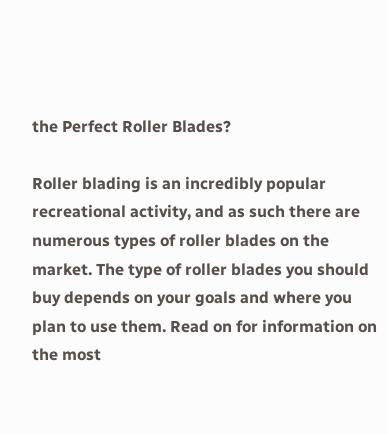the Perfect Roller Blades?

Roller blading is an incredibly popular recreational activity, and as such there are numerous types of roller blades on the market. The type of roller blades you should buy depends on your goals and where you plan to use them. Read on for information on the most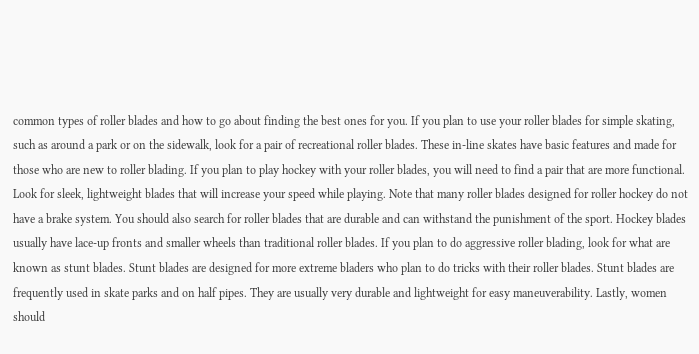common types of roller blades and how to go about finding the best ones for you. If you plan to use your roller blades for simple skating, such as around a park or on the sidewalk, look for a pair of recreational roller blades. These in-line skates have basic features and made for those who are new to roller blading. If you plan to play hockey with your roller blades, you will need to find a pair that are more functional. Look for sleek, lightweight blades that will increase your speed while playing. Note that many roller blades designed for roller hockey do not have a brake system. You should also search for roller blades that are durable and can withstand the punishment of the sport. Hockey blades usually have lace-up fronts and smaller wheels than traditional roller blades. If you plan to do aggressive roller blading, look for what are known as stunt blades. Stunt blades are designed for more extreme bladers who plan to do tricks with their roller blades. Stunt blades are frequently used in skate parks and on half pipes. They are usually very durable and lightweight for easy maneuverability. Lastly, women should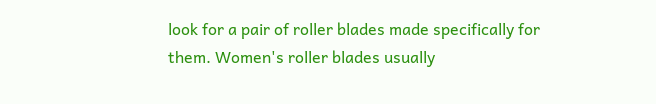look for a pair of roller blades made specifically for them. Women's roller blades usually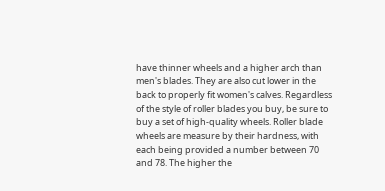have thinner wheels and a higher arch than men's blades. They are also cut lower in the back to properly fit women's calves. Regardless of the style of roller blades you buy, be sure to buy a set of high-quality wheels. Roller blade wheels are measure by their hardness, with each being provided a number between 70 and 78. The higher the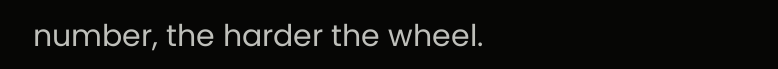number, the harder the wheel.